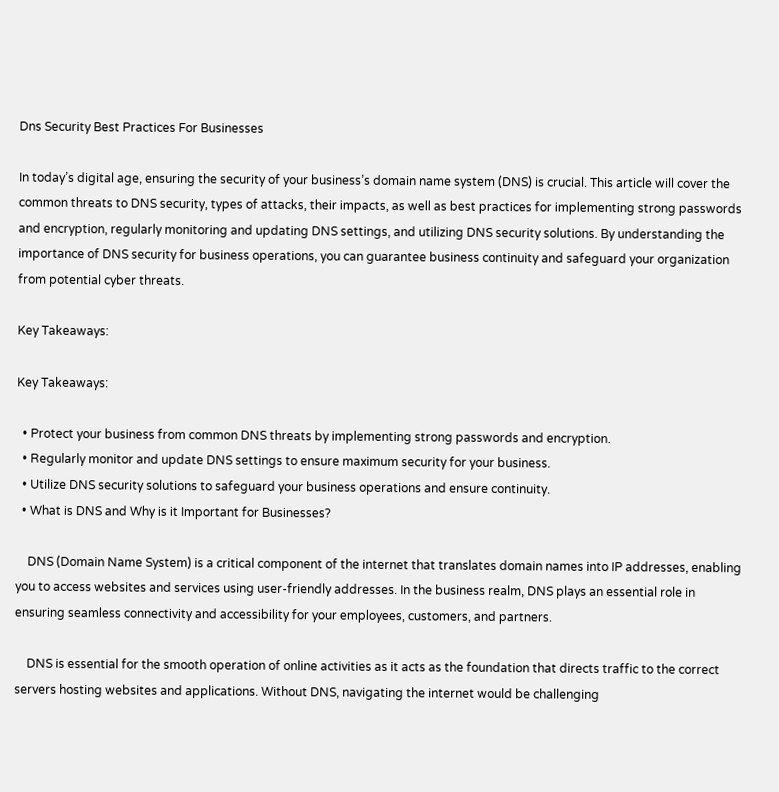Dns Security Best Practices For Businesses

In today’s digital age, ensuring the security of your business’s domain name system (DNS) is crucial. This article will cover the common threats to DNS security, types of attacks, their impacts, as well as best practices for implementing strong passwords and encryption, regularly monitoring and updating DNS settings, and utilizing DNS security solutions. By understanding the importance of DNS security for business operations, you can guarantee business continuity and safeguard your organization from potential cyber threats.

Key Takeaways:

Key Takeaways:

  • Protect your business from common DNS threats by implementing strong passwords and encryption.
  • Regularly monitor and update DNS settings to ensure maximum security for your business.
  • Utilize DNS security solutions to safeguard your business operations and ensure continuity.
  • What is DNS and Why is it Important for Businesses?

    DNS (Domain Name System) is a critical component of the internet that translates domain names into IP addresses, enabling you to access websites and services using user-friendly addresses. In the business realm, DNS plays an essential role in ensuring seamless connectivity and accessibility for your employees, customers, and partners.

    DNS is essential for the smooth operation of online activities as it acts as the foundation that directs traffic to the correct servers hosting websites and applications. Without DNS, navigating the internet would be challenging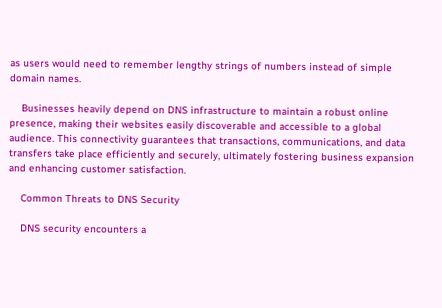as users would need to remember lengthy strings of numbers instead of simple domain names.

    Businesses heavily depend on DNS infrastructure to maintain a robust online presence, making their websites easily discoverable and accessible to a global audience. This connectivity guarantees that transactions, communications, and data transfers take place efficiently and securely, ultimately fostering business expansion and enhancing customer satisfaction.

    Common Threats to DNS Security

    DNS security encounters a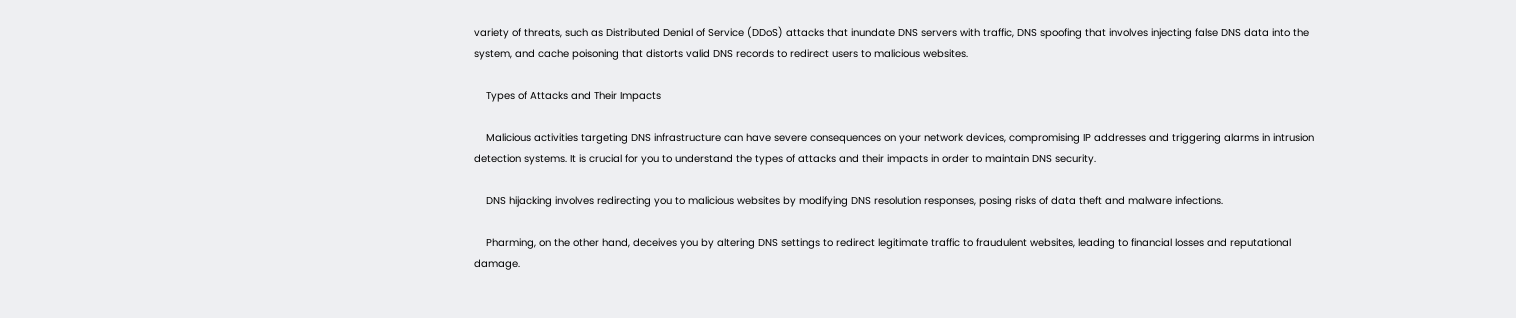variety of threats, such as Distributed Denial of Service (DDoS) attacks that inundate DNS servers with traffic, DNS spoofing that involves injecting false DNS data into the system, and cache poisoning that distorts valid DNS records to redirect users to malicious websites.

    Types of Attacks and Their Impacts

    Malicious activities targeting DNS infrastructure can have severe consequences on your network devices, compromising IP addresses and triggering alarms in intrusion detection systems. It is crucial for you to understand the types of attacks and their impacts in order to maintain DNS security.

    DNS hijacking involves redirecting you to malicious websites by modifying DNS resolution responses, posing risks of data theft and malware infections.

    Pharming, on the other hand, deceives you by altering DNS settings to redirect legitimate traffic to fraudulent websites, leading to financial losses and reputational damage.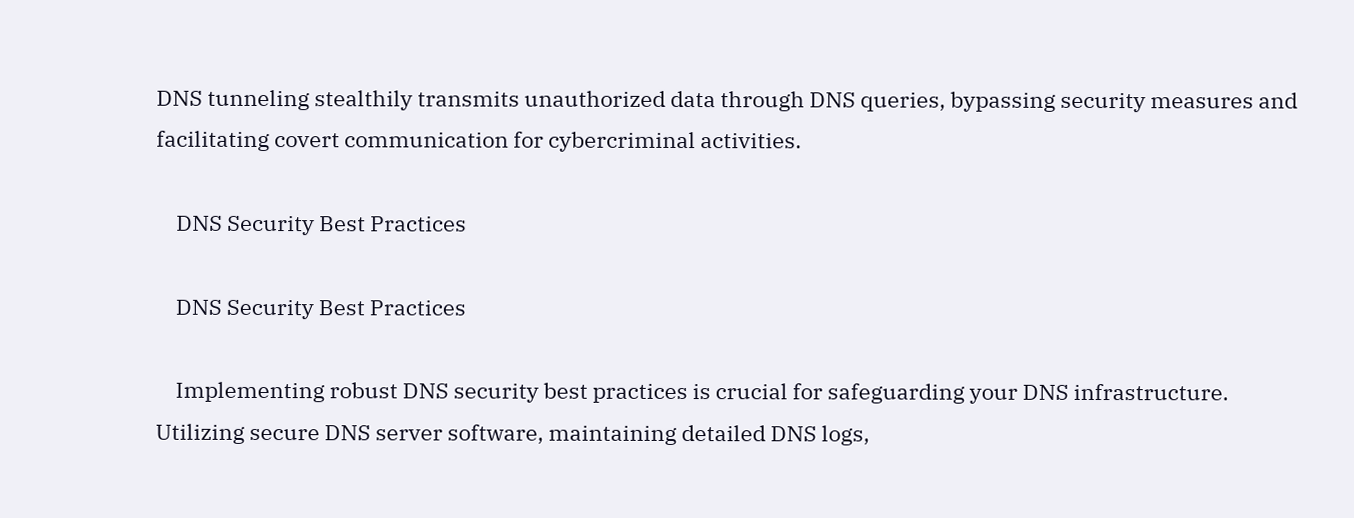DNS tunneling stealthily transmits unauthorized data through DNS queries, bypassing security measures and facilitating covert communication for cybercriminal activities.

    DNS Security Best Practices

    DNS Security Best Practices

    Implementing robust DNS security best practices is crucial for safeguarding your DNS infrastructure. Utilizing secure DNS server software, maintaining detailed DNS logs,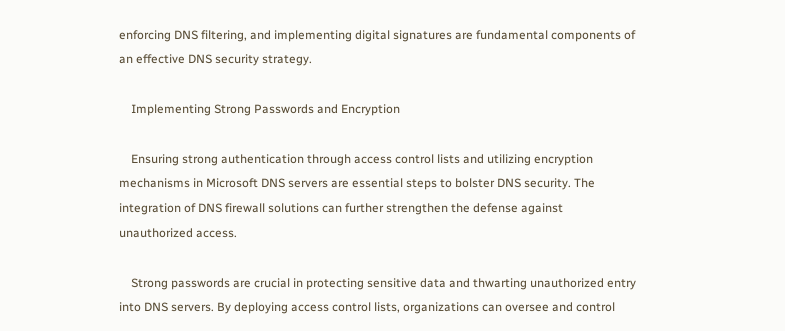enforcing DNS filtering, and implementing digital signatures are fundamental components of an effective DNS security strategy.

    Implementing Strong Passwords and Encryption

    Ensuring strong authentication through access control lists and utilizing encryption mechanisms in Microsoft DNS servers are essential steps to bolster DNS security. The integration of DNS firewall solutions can further strengthen the defense against unauthorized access.

    Strong passwords are crucial in protecting sensitive data and thwarting unauthorized entry into DNS servers. By deploying access control lists, organizations can oversee and control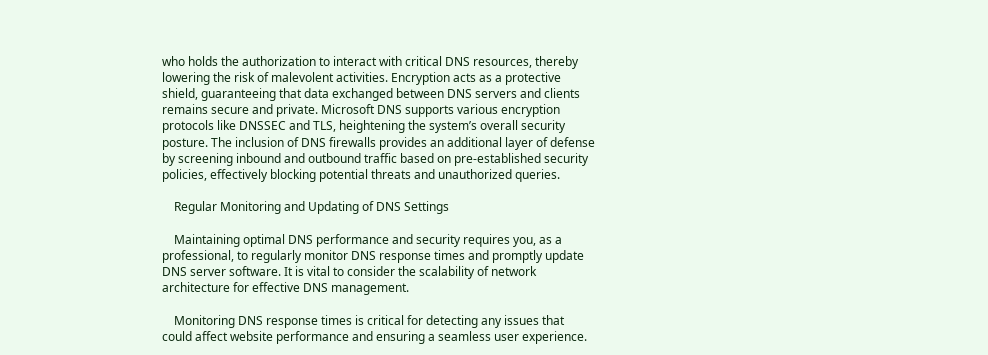who holds the authorization to interact with critical DNS resources, thereby lowering the risk of malevolent activities. Encryption acts as a protective shield, guaranteeing that data exchanged between DNS servers and clients remains secure and private. Microsoft DNS supports various encryption protocols like DNSSEC and TLS, heightening the system’s overall security posture. The inclusion of DNS firewalls provides an additional layer of defense by screening inbound and outbound traffic based on pre-established security policies, effectively blocking potential threats and unauthorized queries.

    Regular Monitoring and Updating of DNS Settings

    Maintaining optimal DNS performance and security requires you, as a professional, to regularly monitor DNS response times and promptly update DNS server software. It is vital to consider the scalability of network architecture for effective DNS management.

    Monitoring DNS response times is critical for detecting any issues that could affect website performance and ensuring a seamless user experience.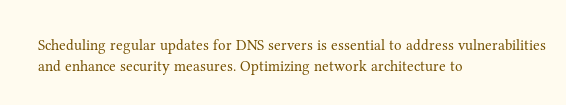Scheduling regular updates for DNS servers is essential to address vulnerabilities and enhance security measures. Optimizing network architecture to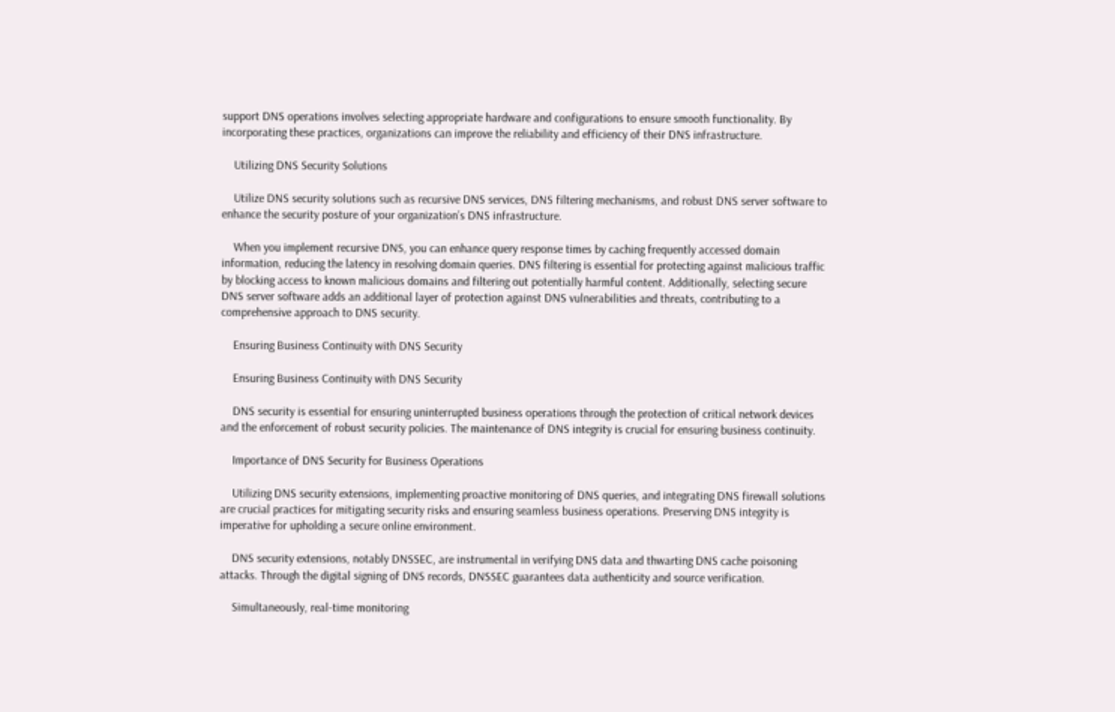support DNS operations involves selecting appropriate hardware and configurations to ensure smooth functionality. By incorporating these practices, organizations can improve the reliability and efficiency of their DNS infrastructure.

    Utilizing DNS Security Solutions

    Utilize DNS security solutions such as recursive DNS services, DNS filtering mechanisms, and robust DNS server software to enhance the security posture of your organization’s DNS infrastructure.

    When you implement recursive DNS, you can enhance query response times by caching frequently accessed domain information, reducing the latency in resolving domain queries. DNS filtering is essential for protecting against malicious traffic by blocking access to known malicious domains and filtering out potentially harmful content. Additionally, selecting secure DNS server software adds an additional layer of protection against DNS vulnerabilities and threats, contributing to a comprehensive approach to DNS security.

    Ensuring Business Continuity with DNS Security

    Ensuring Business Continuity with DNS Security

    DNS security is essential for ensuring uninterrupted business operations through the protection of critical network devices and the enforcement of robust security policies. The maintenance of DNS integrity is crucial for ensuring business continuity.

    Importance of DNS Security for Business Operations

    Utilizing DNS security extensions, implementing proactive monitoring of DNS queries, and integrating DNS firewall solutions are crucial practices for mitigating security risks and ensuring seamless business operations. Preserving DNS integrity is imperative for upholding a secure online environment.

    DNS security extensions, notably DNSSEC, are instrumental in verifying DNS data and thwarting DNS cache poisoning attacks. Through the digital signing of DNS records, DNSSEC guarantees data authenticity and source verification.

    Simultaneously, real-time monitoring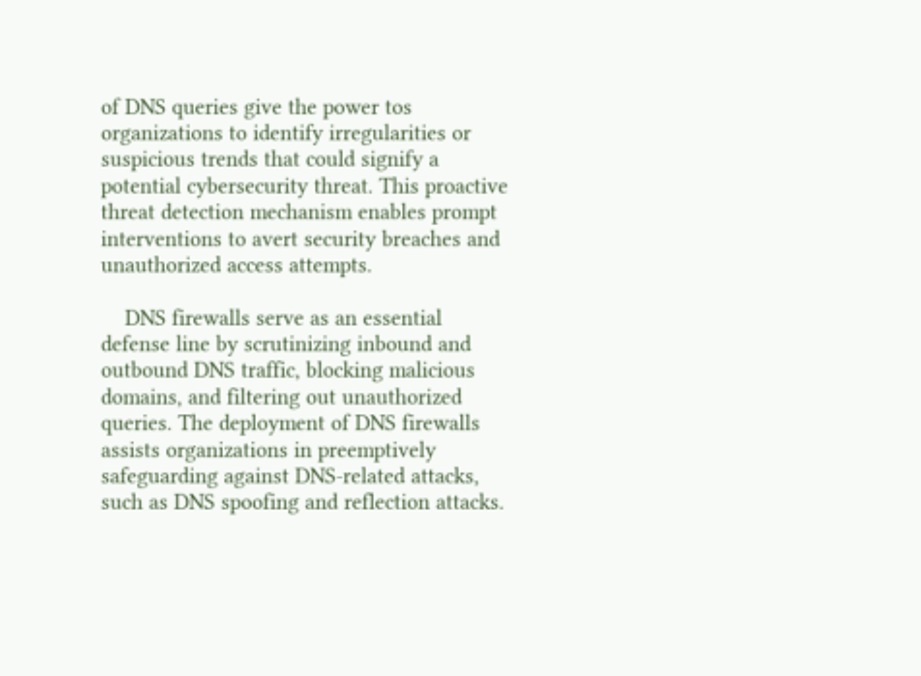of DNS queries give the power tos organizations to identify irregularities or suspicious trends that could signify a potential cybersecurity threat. This proactive threat detection mechanism enables prompt interventions to avert security breaches and unauthorized access attempts.

    DNS firewalls serve as an essential defense line by scrutinizing inbound and outbound DNS traffic, blocking malicious domains, and filtering out unauthorized queries. The deployment of DNS firewalls assists organizations in preemptively safeguarding against DNS-related attacks, such as DNS spoofing and reflection attacks.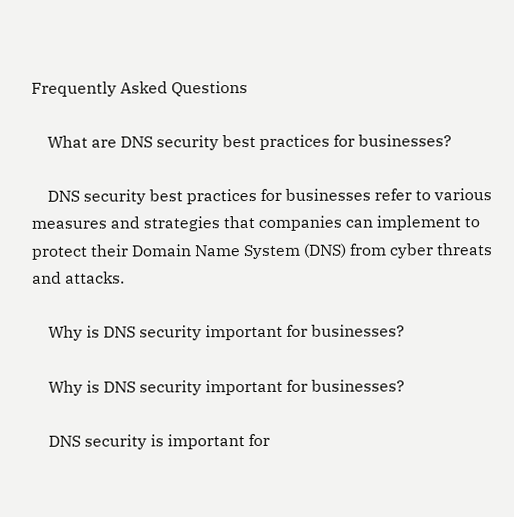Frequently Asked Questions

    What are DNS security best practices for businesses?

    DNS security best practices for businesses refer to various measures and strategies that companies can implement to protect their Domain Name System (DNS) from cyber threats and attacks.

    Why is DNS security important for businesses?

    Why is DNS security important for businesses?

    DNS security is important for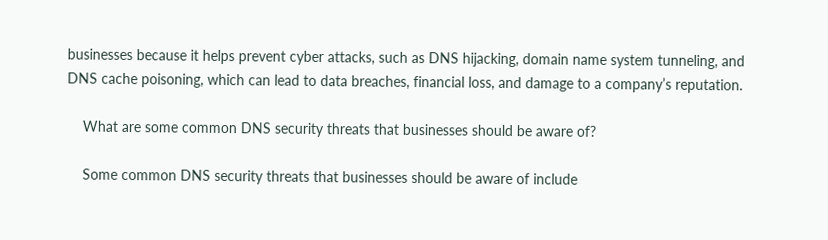businesses because it helps prevent cyber attacks, such as DNS hijacking, domain name system tunneling, and DNS cache poisoning, which can lead to data breaches, financial loss, and damage to a company’s reputation.

    What are some common DNS security threats that businesses should be aware of?

    Some common DNS security threats that businesses should be aware of include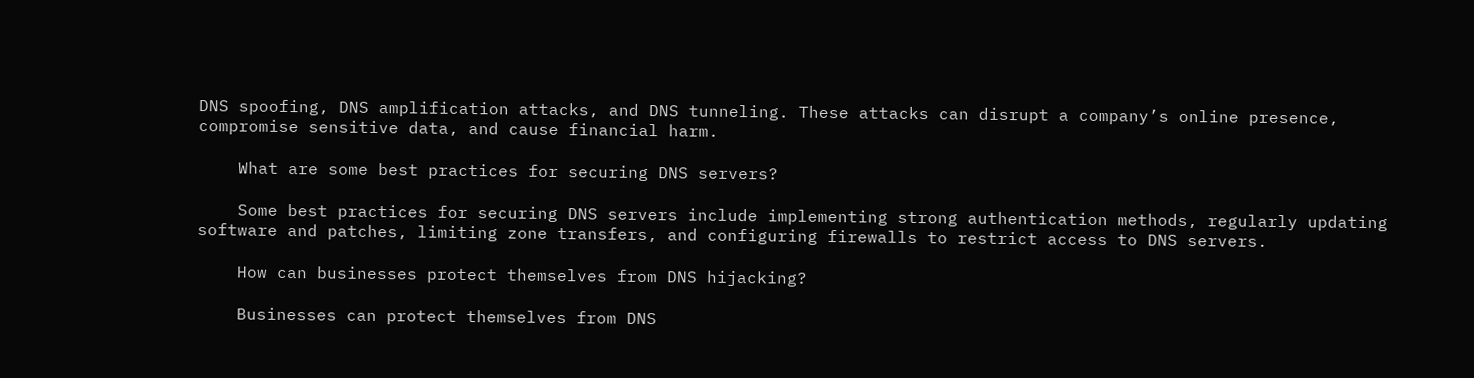DNS spoofing, DNS amplification attacks, and DNS tunneling. These attacks can disrupt a company’s online presence, compromise sensitive data, and cause financial harm.

    What are some best practices for securing DNS servers?

    Some best practices for securing DNS servers include implementing strong authentication methods, regularly updating software and patches, limiting zone transfers, and configuring firewalls to restrict access to DNS servers.

    How can businesses protect themselves from DNS hijacking?

    Businesses can protect themselves from DNS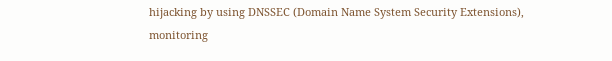hijacking by using DNSSEC (Domain Name System Security Extensions), monitoring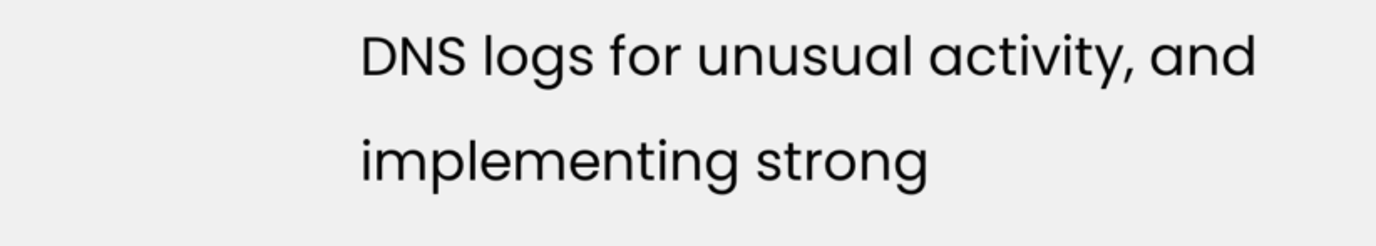DNS logs for unusual activity, and implementing strong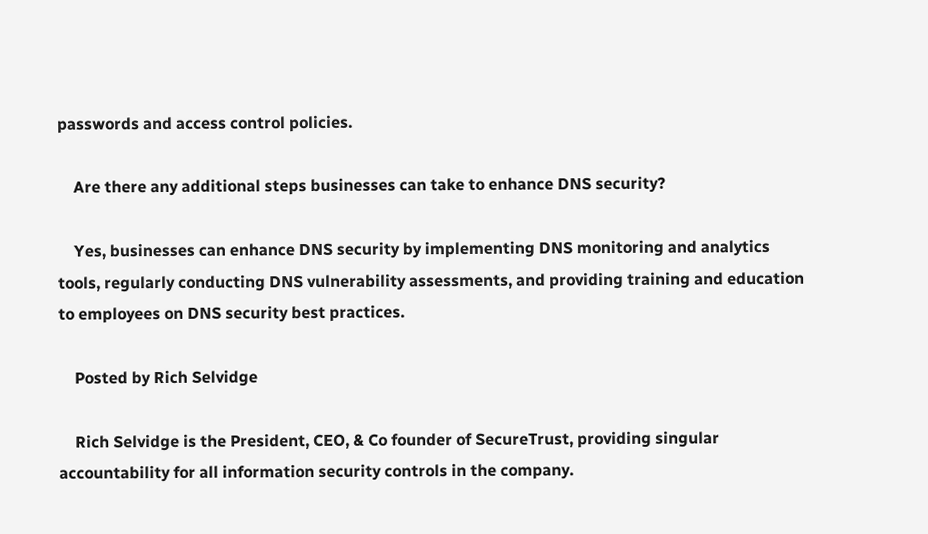passwords and access control policies.

    Are there any additional steps businesses can take to enhance DNS security?

    Yes, businesses can enhance DNS security by implementing DNS monitoring and analytics tools, regularly conducting DNS vulnerability assessments, and providing training and education to employees on DNS security best practices.

    Posted by Rich Selvidge

    Rich Selvidge is the President, CEO, & Co founder of SecureTrust, providing singular accountability for all information security controls in the company.